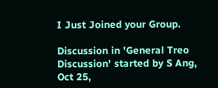I Just Joined your Group.

Discussion in 'General Treo Discussion' started by S Ang, Oct 25,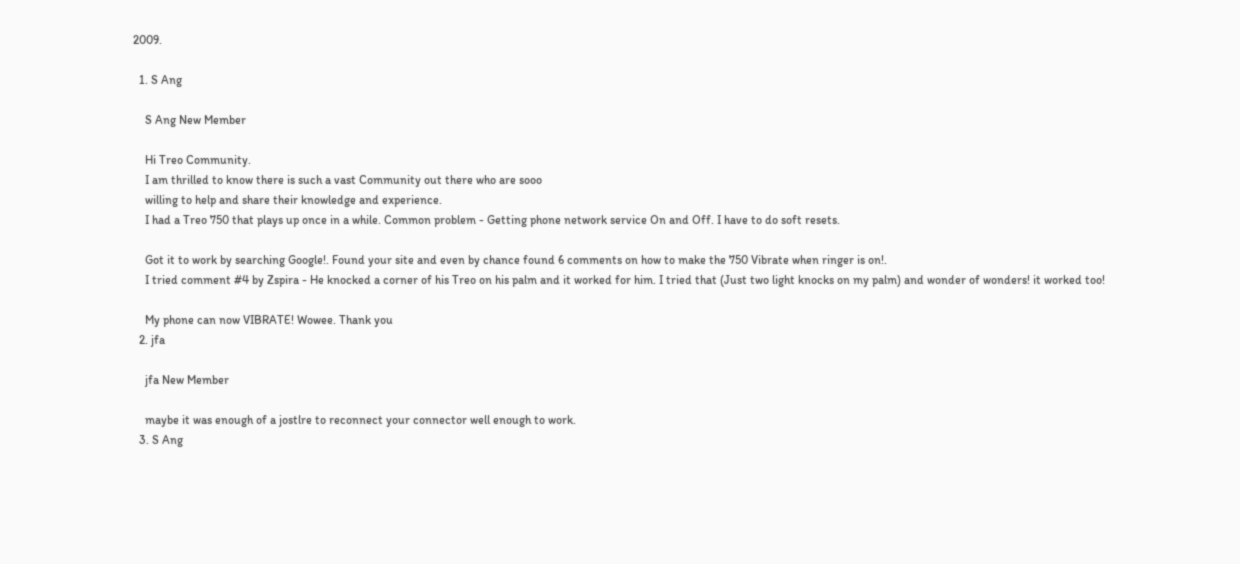2009.

  1. S Ang

    S Ang New Member

    Hi Treo Community.
    I am thrilled to know there is such a vast Community out there who are sooo
    willing to help and share their knowledge and experience.
    I had a Treo 750 that plays up once in a while. Common problem - Getting phone network service On and Off. I have to do soft resets.

    Got it to work by searching Google!. Found your site and even by chance found 6 comments on how to make the 750 Vibrate when ringer is on!.
    I tried comment #4 by Zspira - He knocked a corner of his Treo on his palm and it worked for him. I tried that (Just two light knocks on my palm) and wonder of wonders! it worked too!

    My phone can now VIBRATE! Wowee. Thank you
  2. jfa

    jfa New Member

    maybe it was enough of a jostlre to reconnect your connector well enough to work.
  3. S Ang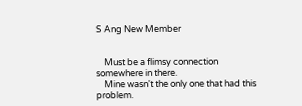S Ang New Member


    Must be a flimsy connection somewhere in there.
    Mine wasn't the only one that had this problem.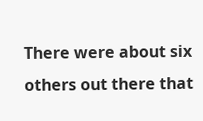There were about six others out there that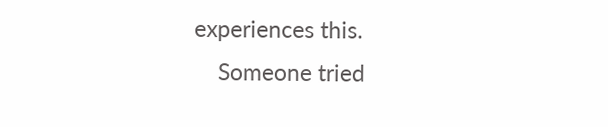experiences this.
    Someone tried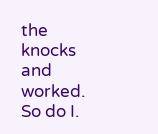the knocks and worked. So do I.